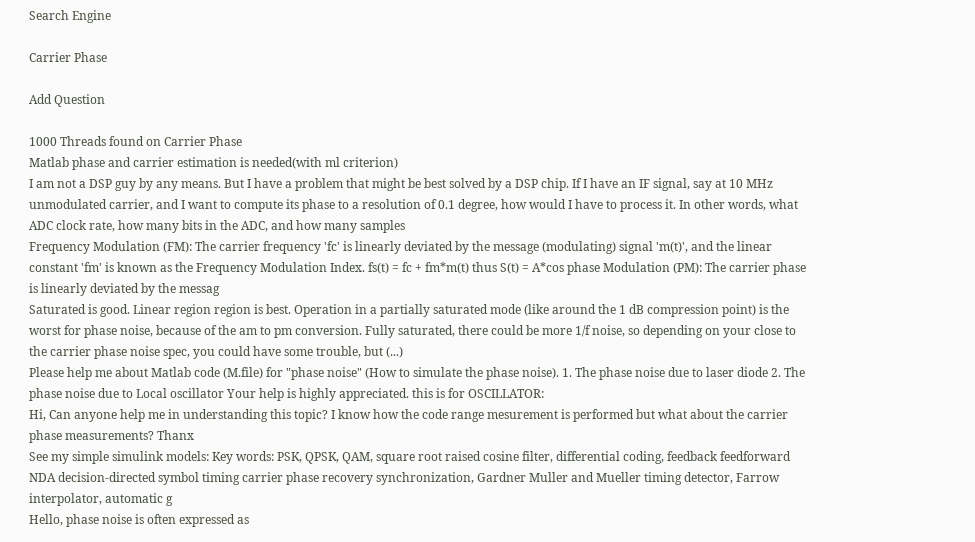Search Engine

Carrier Phase

Add Question

1000 Threads found on Carrier Phase
Matlab phase and carrier estimation is needed(with ml criterion)
I am not a DSP guy by any means. But I have a problem that might be best solved by a DSP chip. If I have an IF signal, say at 10 MHz unmodulated carrier, and I want to compute its phase to a resolution of 0.1 degree, how would I have to process it. In other words, what ADC clock rate, how many bits in the ADC, and how many samples
Frequency Modulation (FM): The carrier frequency 'fc' is linearly deviated by the message (modulating) signal 'm(t)', and the linear constant 'fm' is known as the Frequency Modulation Index. fs(t) = fc + fm*m(t) thus S(t) = A*cos phase Modulation (PM): The carrier phase is linearly deviated by the messag
Saturated is good. Linear region region is best. Operation in a partially saturated mode (like around the 1 dB compression point) is the worst for phase noise, because of the am to pm conversion. Fully saturated, there could be more 1/f noise, so depending on your close to the carrier phase noise spec, you could have some trouble, but (...)
Please help me about Matlab code (M.file) for "phase noise" (How to simulate the phase noise). 1. The phase noise due to laser diode 2. The phase noise due to Local oscillator Your help is highly appreciated. this is for OSCILLATOR:
Hi, Can anyone help me in understanding this topic? I know how the code range mesurement is performed but what about the carrier phase measurements? Thanx
See my simple simulink models: Key words: PSK, QPSK, QAM, square root raised cosine filter, differential coding, feedback feedforward NDA decision-directed symbol timing carrier phase recovery synchronization, Gardner Muller and Mueller timing detector, Farrow interpolator, automatic g
Hello, phase noise is often expressed as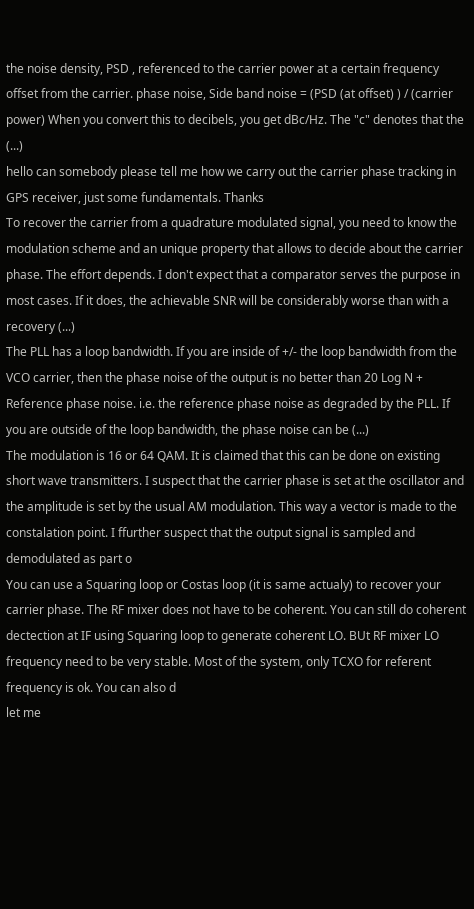the noise density, PSD , referenced to the carrier power at a certain frequency offset from the carrier. phase noise, Side band noise = (PSD (at offset) ) / (carrier power) When you convert this to decibels, you get dBc/Hz. The "c" denotes that the (...)
hello can somebody please tell me how we carry out the carrier phase tracking in GPS receiver, just some fundamentals. Thanks
To recover the carrier from a quadrature modulated signal, you need to know the modulation scheme and an unique property that allows to decide about the carrier phase. The effort depends. I don't expect that a comparator serves the purpose in most cases. If it does, the achievable SNR will be considerably worse than with a recovery (...)
The PLL has a loop bandwidth. If you are inside of +/- the loop bandwidth from the VCO carrier, then the phase noise of the output is no better than 20 Log N + Reference phase noise. i.e. the reference phase noise as degraded by the PLL. If you are outside of the loop bandwidth, the phase noise can be (...)
The modulation is 16 or 64 QAM. It is claimed that this can be done on existing short wave transmitters. I suspect that the carrier phase is set at the oscillator and the amplitude is set by the usual AM modulation. This way a vector is made to the constalation point. I ffurther suspect that the output signal is sampled and demodulated as part o
You can use a Squaring loop or Costas loop (it is same actualy) to recover your carrier phase. The RF mixer does not have to be coherent. You can still do coherent dectection at IF using Squaring loop to generate coherent LO. BUt RF mixer LO frequency need to be very stable. Most of the system, only TCXO for referent frequency is ok. You can also d
let me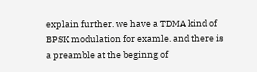explain further. we have a TDMA kind of BPSK modulation for examle. and there is a preamble at the beginng of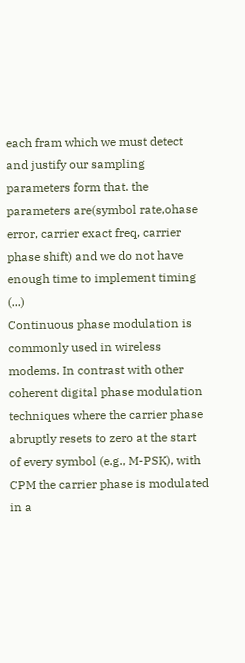each fram which we must detect and justify our sampling parameters form that. the parameters are(symbol rate,ohase error, carrier exact freq, carrier phase shift) and we do not have enough time to implement timing (...)
Continuous phase modulation is commonly used in wireless modems. In contrast with other coherent digital phase modulation techniques where the carrier phase abruptly resets to zero at the start of every symbol (e.g., M-PSK), with CPM the carrier phase is modulated in a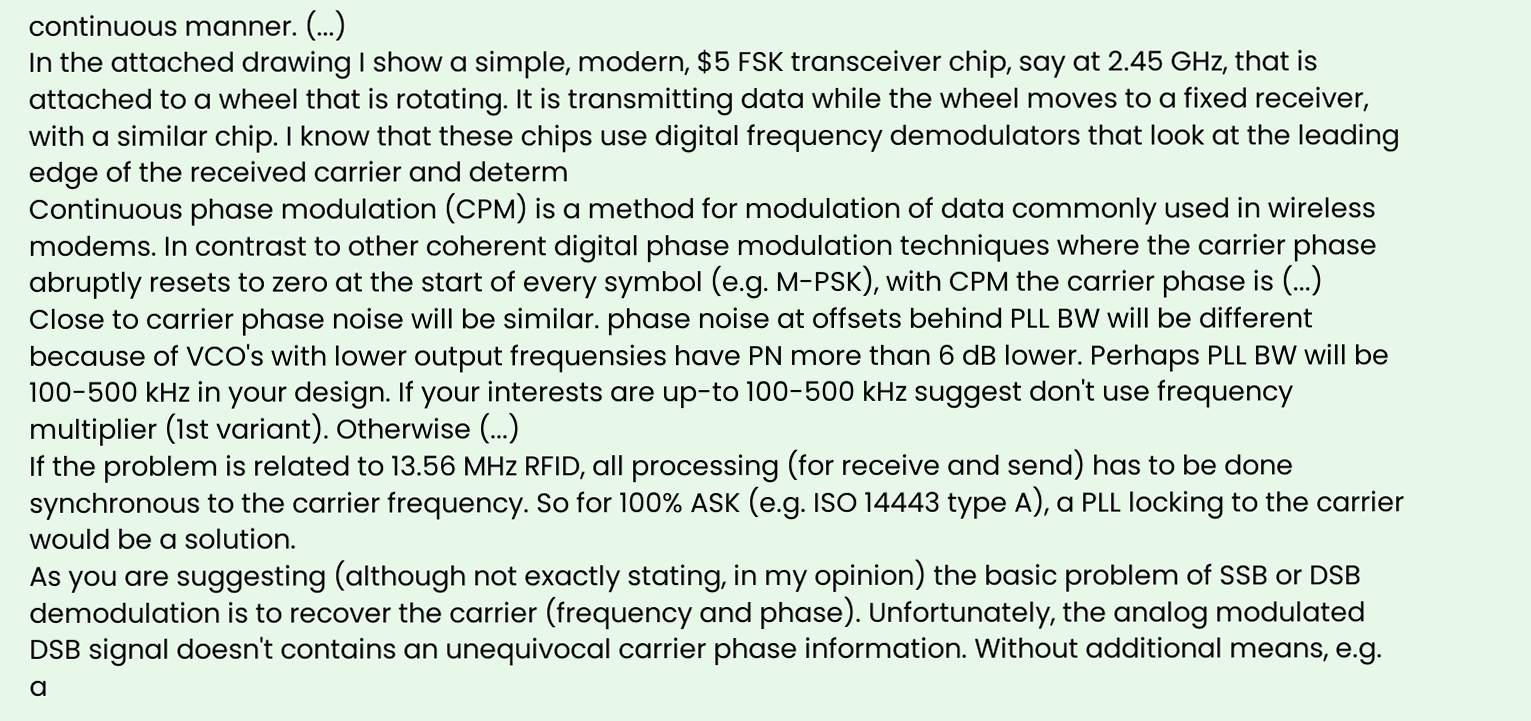continuous manner. (...)
In the attached drawing I show a simple, modern, $5 FSK transceiver chip, say at 2.45 GHz, that is attached to a wheel that is rotating. It is transmitting data while the wheel moves to a fixed receiver, with a similar chip. I know that these chips use digital frequency demodulators that look at the leading edge of the received carrier and determ
Continuous phase modulation (CPM) is a method for modulation of data commonly used in wireless modems. In contrast to other coherent digital phase modulation techniques where the carrier phase abruptly resets to zero at the start of every symbol (e.g. M-PSK), with CPM the carrier phase is (...)
Close to carrier phase noise will be similar. phase noise at offsets behind PLL BW will be different because of VCO's with lower output frequensies have PN more than 6 dB lower. Perhaps PLL BW will be 100-500 kHz in your design. If your interests are up-to 100-500 kHz suggest don't use frequency multiplier (1st variant). Otherwise (...)
If the problem is related to 13.56 MHz RFID, all processing (for receive and send) has to be done synchronous to the carrier frequency. So for 100% ASK (e.g. ISO 14443 type A), a PLL locking to the carrier would be a solution.
As you are suggesting (although not exactly stating, in my opinion) the basic problem of SSB or DSB demodulation is to recover the carrier (frequency and phase). Unfortunately, the analog modulated DSB signal doesn't contains an unequivocal carrier phase information. Without additional means, e.g. a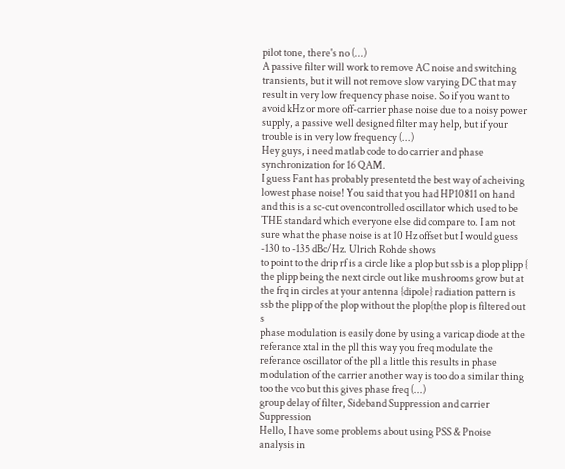pilot tone, there's no (...)
A passive filter will work to remove AC noise and switching transients, but it will not remove slow varying DC that may result in very low frequency phase noise. So if you want to avoid kHz or more off-carrier phase noise due to a noisy power supply, a passive well designed filter may help, but if your trouble is in very low frequency (...)
Hey guys, i need matlab code to do carrier and phase synchronization for 16 QAM.
I guess Fant has probably presentetd the best way of acheiving lowest phase noise! You said that you had HP10811 on hand and this is a sc-cut ovencontrolled oscillator which used to be THE standard which everyone else did compare to. I am not sure what the phase noise is at 10 Hz offset but I would guess -130 to -135 dBc/Hz. Ulrich Rohde shows
to point to the drip rf is a circle like a plop but ssb is a plop plipp { the plipp being the next circle out like mushrooms grow but at the frq in circles at your antenna {dipole} radiation pattern is ssb the plipp of the plop without the plop{the plop is filtered out s
phase modulation is easily done by using a varicap diode at the referance xtal in the pll this way you freq modulate the referance oscillator of the pll a little this results in phase modulation of the carrier another way is too do a similar thing too the vco but this gives phase freq (...)
group delay of filter, Sideband Suppression and carrier Suppression
Hello, I have some problems about using PSS & Pnoise analysis in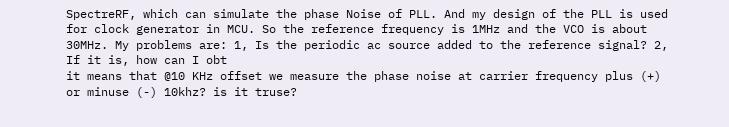SpectreRF, which can simulate the phase Noise of PLL. And my design of the PLL is used for clock generator in MCU. So the reference frequency is 1MHz and the VCO is about 30MHz. My problems are: 1, Is the periodic ac source added to the reference signal? 2, If it is, how can I obt
it means that @10 KHz offset we measure the phase noise at carrier frequency plus (+) or minuse (-) 10khz? is it truse?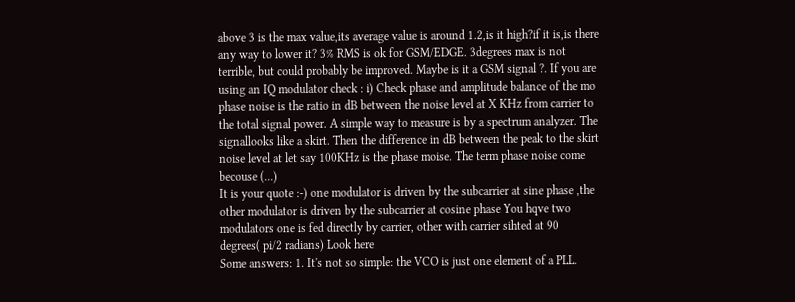above 3 is the max value,its average value is around 1.2,is it high?if it is,is there any way to lower it? 3% RMS is ok for GSM/EDGE. 3degrees max is not terrible, but could probably be improved. Maybe is it a GSM signal ?. If you are using an IQ modulator check : i) Check phase and amplitude balance of the mo
phase noise is the ratio in dB between the noise level at X KHz from carrier to the total signal power. A simple way to measure is by a spectrum analyzer. The signallooks like a skirt. Then the difference in dB between the peak to the skirt noise level at let say 100KHz is the phase moise. The term phase noise come becouse (...)
It is your quote :-) one modulator is driven by the subcarrier at sine phase ,the other modulator is driven by the subcarrier at cosine phase You hqve two modulators one is fed directly by carrier, other with carrier sihted at 90 degrees( pi/2 radians) Look here
Some answers: 1. It's not so simple: the VCO is just one element of a PLL.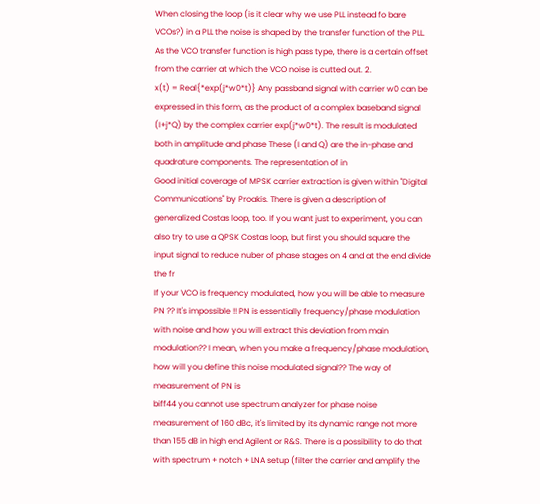When closing the loop (is it clear why we use PLL instead fo bare VCOs?) in a PLL the noise is shaped by the transfer function of the PLL. As the VCO transfer function is high pass type, there is a certain offset from the carrier at which the VCO noise is cutted out. 2.
x(t) = Real{*exp(j*w0*t)} Any passband signal with carrier w0 can be expressed in this form, as the product of a complex baseband signal (I+j*Q) by the complex carrier exp(j*w0*t). The result is modulated both in amplitude and phase These (I and Q) are the in-phase and quadrature components. The representation of in
Good initial coverage of MPSK carrier extraction is given within "Digital Communications" by Proakis. There is given a description of generalized Costas loop, too. If you want just to experiment, you can also try to use a QPSK Costas loop, but first you should square the input signal to reduce nuber of phase stages on 4 and at the end divide the fr
If your VCO is frequency modulated, how you will be able to measure PN ?? It's impossible !! PN is essentially frequency/phase modulation with noise and how you will extract this deviation from main modulation?? I mean, when you make a frequency/phase modulation, how will you define this noise modulated signal?? The way of measurement of PN is
biff44 you cannot use spectrum analyzer for phase noise measurement of 160 dBc, it's limited by its dynamic range not more than 155 dB in high end Agilent or R&S. There is a possibility to do that with spectrum + notch + LNA setup (filter the carrier and amplify the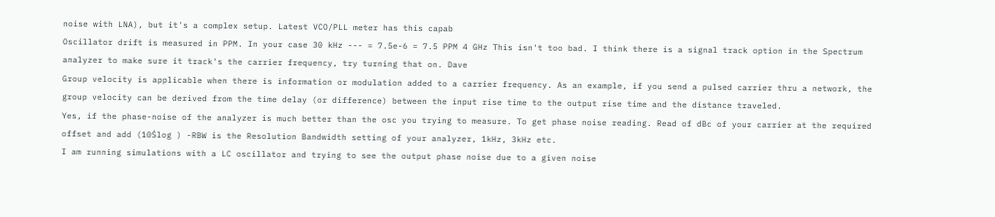noise with LNA), but it's a complex setup. Latest VCO/PLL meter has this capab
Oscillator drift is measured in PPM. In your case 30 kHz --- = 7.5e-6 = 7.5 PPM 4 GHz This isn't too bad. I think there is a signal track option in the Spectrum analyzer to make sure it track's the carrier frequency, try turning that on. Dave
Group velocity is applicable when there is information or modulation added to a carrier frequency. As an example, if you send a pulsed carrier thru a network, the group velocity can be derived from the time delay (or difference) between the input rise time to the output rise time and the distance traveled.
Yes, if the phase-noise of the analyzer is much better than the osc you trying to measure. To get phase noise reading. Read of dBc of your carrier at the required offset and add (10Ślog ) -RBW is the Resolution Bandwidth setting of your analyzer, 1kHz, 3kHz etc.
I am running simulations with a LC oscillator and trying to see the output phase noise due to a given noise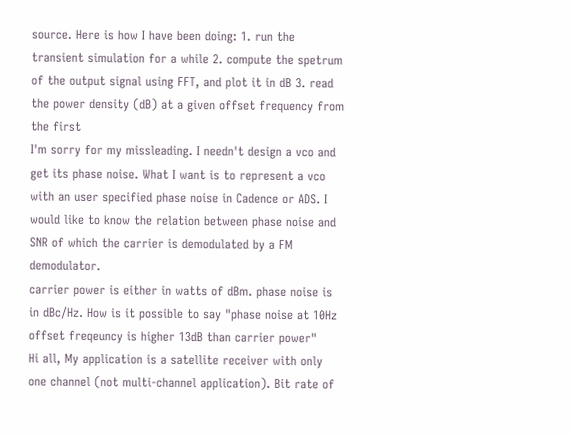source. Here is how I have been doing: 1. run the transient simulation for a while 2. compute the spetrum of the output signal using FFT, and plot it in dB 3. read the power density (dB) at a given offset frequency from the first
I'm sorry for my missleading. I needn't design a vco and get its phase noise. What I want is to represent a vco with an user specified phase noise in Cadence or ADS. I would like to know the relation between phase noise and SNR of which the carrier is demodulated by a FM demodulator.
carrier power is either in watts of dBm. phase noise is in dBc/Hz. How is it possible to say "phase noise at 10Hz offset freqeuncy is higher 13dB than carrier power"
Hi all, My application is a satellite receiver with only one channel (not multi-channel application). Bit rate of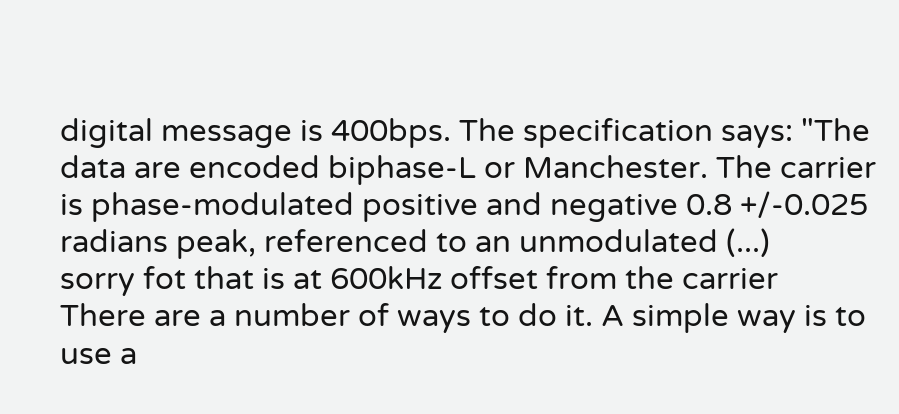digital message is 400bps. The specification says: "The data are encoded biphase-L or Manchester. The carrier is phase-modulated positive and negative 0.8 +/-0.025 radians peak, referenced to an unmodulated (...)
sorry fot that is at 600kHz offset from the carrier
There are a number of ways to do it. A simple way is to use a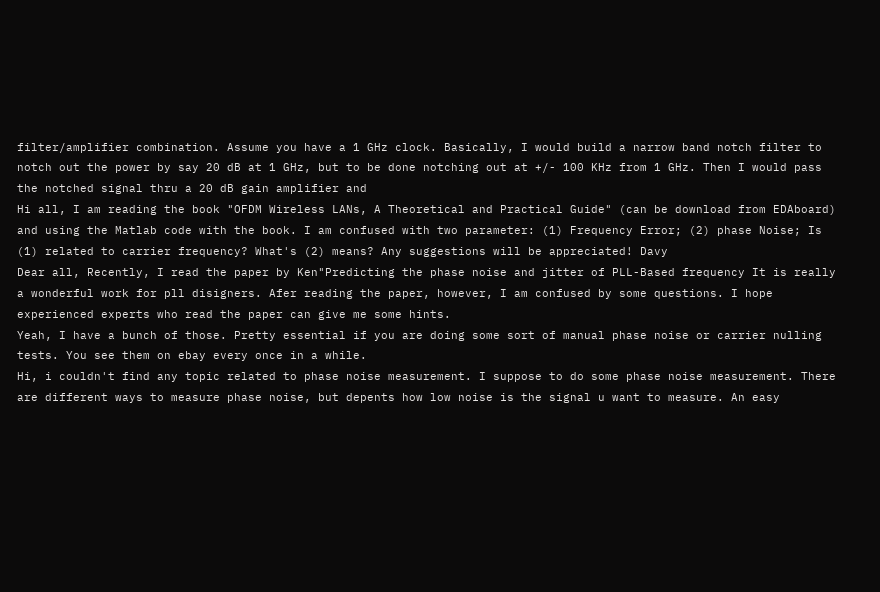filter/amplifier combination. Assume you have a 1 GHz clock. Basically, I would build a narrow band notch filter to notch out the power by say 20 dB at 1 GHz, but to be done notching out at +/- 100 KHz from 1 GHz. Then I would pass the notched signal thru a 20 dB gain amplifier and
Hi all, I am reading the book "OFDM Wireless LANs, A Theoretical and Practical Guide" (can be download from EDAboard) and using the Matlab code with the book. I am confused with two parameter: (1) Frequency Error; (2) phase Noise; Is (1) related to carrier frequency? What's (2) means? Any suggestions will be appreciated! Davy
Dear all, Recently, I read the paper by Ken"Predicting the phase noise and jitter of PLL-Based frequency It is really a wonderful work for pll disigners. Afer reading the paper, however, I am confused by some questions. I hope experienced experts who read the paper can give me some hints.
Yeah, I have a bunch of those. Pretty essential if you are doing some sort of manual phase noise or carrier nulling tests. You see them on ebay every once in a while.
Hi, i couldn't find any topic related to phase noise measurement. I suppose to do some phase noise measurement. There are different ways to measure phase noise, but depents how low noise is the signal u want to measure. An easy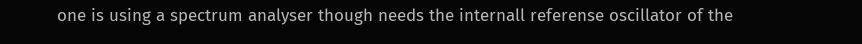one is using a spectrum analyser though needs the internall referense oscillator of the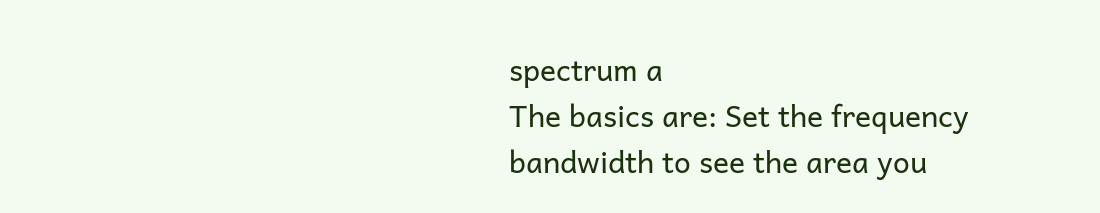spectrum a
The basics are: Set the frequency bandwidth to see the area you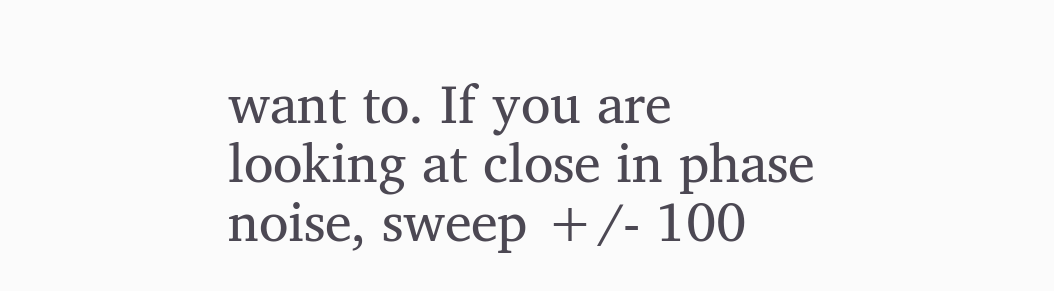want to. If you are looking at close in phase noise, sweep +/- 100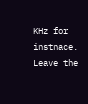KHz for instnace. Leave the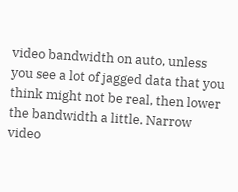video bandwidth on auto, unless you see a lot of jagged data that you think might not be real, then lower the bandwidth a little. Narrow video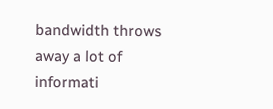bandwidth throws away a lot of informati